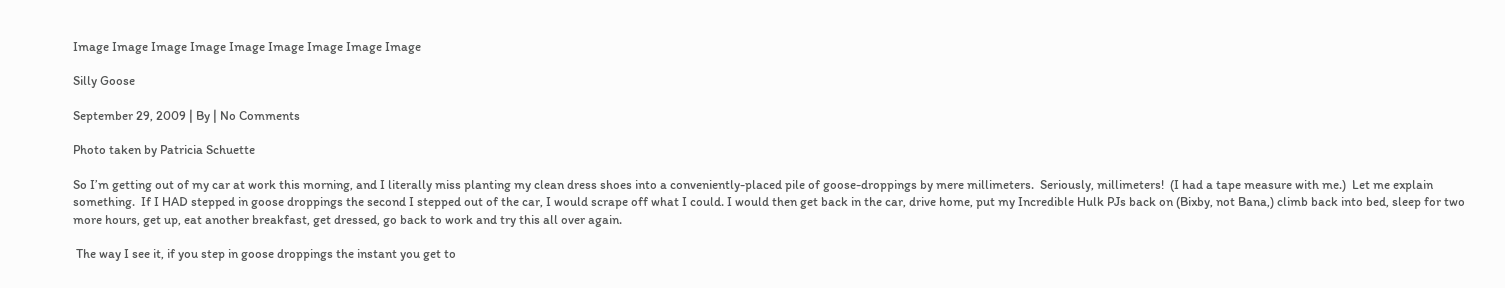Image Image Image Image Image Image Image Image Image

Silly Goose

September 29, 2009 | By | No Comments

Photo taken by Patricia Schuette

So I’m getting out of my car at work this morning, and I literally miss planting my clean dress shoes into a conveniently-placed pile of goose-droppings by mere millimeters.  Seriously, millimeters!  (I had a tape measure with me.)  Let me explain something.  If I HAD stepped in goose droppings the second I stepped out of the car, I would scrape off what I could. I would then get back in the car, drive home, put my Incredible Hulk PJs back on (Bixby, not Bana,) climb back into bed, sleep for two more hours, get up, eat another breakfast, get dressed, go back to work and try this all over again.

 The way I see it, if you step in goose droppings the instant you get to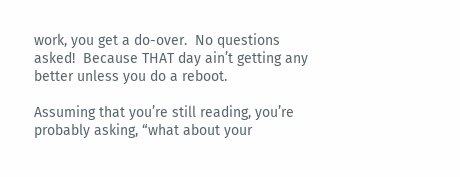work, you get a do-over.  No questions asked!  Because THAT day ain’t getting any better unless you do a reboot.

Assuming that you’re still reading, you’re probably asking, “what about your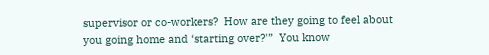supervisor or co-workers?  How are they going to feel about you going home and ‘starting over?'”  You know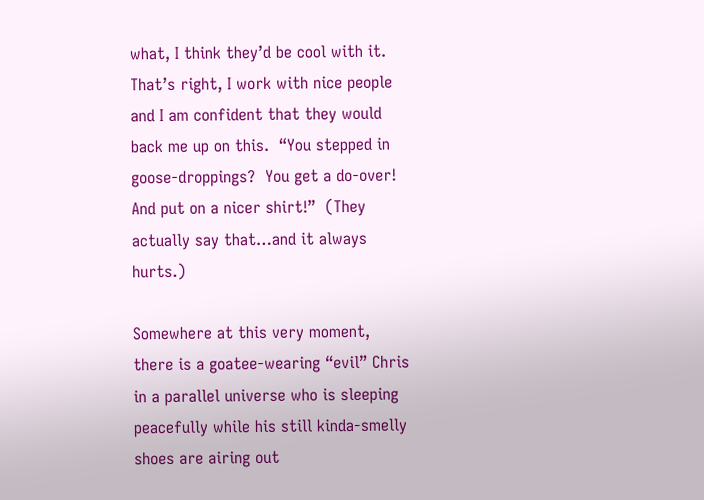what, I think they’d be cool with it.  That’s right, I work with nice people and I am confident that they would back me up on this.  “You stepped in goose-droppings?  You get a do-over! And put on a nicer shirt!”  (They actually say that…and it always hurts.)

Somewhere at this very moment, there is a goatee-wearing “evil” Chris in a parallel universe who is sleeping peacefully while his still kinda-smelly shoes are airing out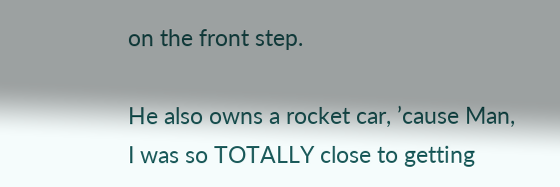on the front step.

He also owns a rocket car, ’cause Man, I was so TOTALLY close to getting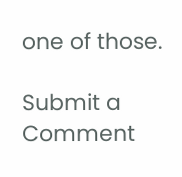one of those.

Submit a Comment